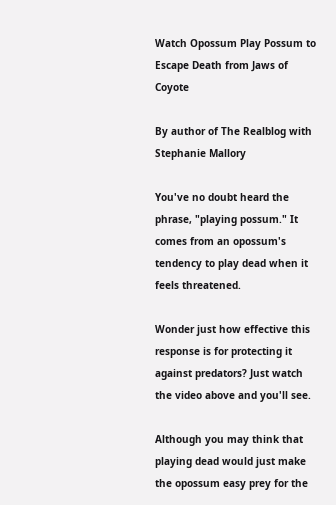Watch Opossum Play Possum to Escape Death from Jaws of Coyote

By author of The Realblog with Stephanie Mallory

You've no doubt heard the phrase, "playing possum." It comes from an opossum's tendency to play dead when it feels threatened.

Wonder just how effective this response is for protecting it against predators? Just watch the video above and you'll see.

Although you may think that playing dead would just make the opossum easy prey for the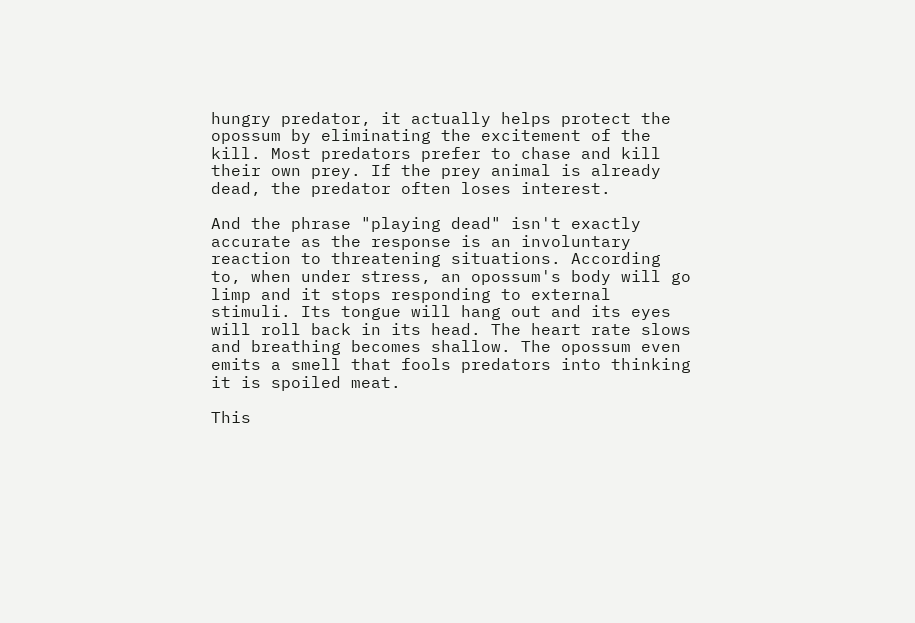hungry predator, it actually helps protect the opossum by eliminating the excitement of the kill. Most predators prefer to chase and kill their own prey. If the prey animal is already dead, the predator often loses interest.

And the phrase "playing dead" isn't exactly accurate as the response is an involuntary reaction to threatening situations. According to, when under stress, an opossum's body will go limp and it stops responding to external stimuli. Its tongue will hang out and its eyes will roll back in its head. The heart rate slows and breathing becomes shallow. The opossum even emits a smell that fools predators into thinking it is spoiled meat.

This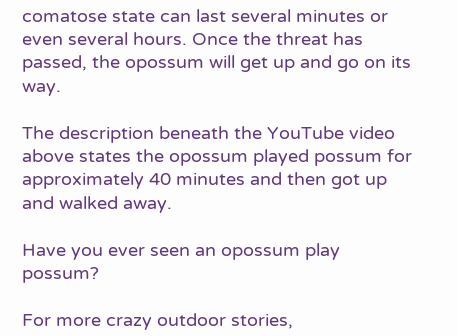comatose state can last several minutes or even several hours. Once the threat has passed, the opossum will get up and go on its way.

The description beneath the YouTube video above states the opossum played possum for approximately 40 minutes and then got up and walked away.

Have you ever seen an opossum play possum?

For more crazy outdoor stories,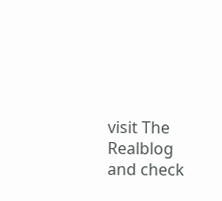visit The Realblog and check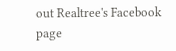out Realtree's Facebook page